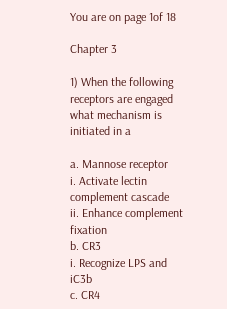You are on page 1of 18

Chapter 3

1) When the following receptors are engaged what mechanism is initiated in a

a. Mannose receptor
i. Activate lectin complement cascade
ii. Enhance complement fixation
b. CR3
i. Recognize LPS and iC3b
c. CR4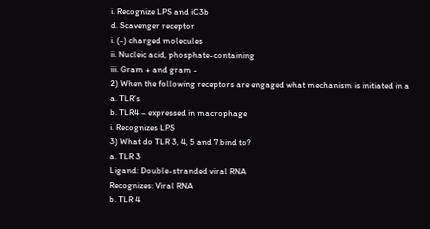i. Recognize LPS and iC3b
d. Scavenger receptor
i. (-) charged molecules
ii. Nucleic acid, phosphate-containing
iii. Gram + and gram -
2) When the following receptors are engaged what mechanism is initiated in a
a. TLR’s
b. TLR4 – expressed in macrophage
i. Recognizes LPS
3) What do TLR 3, 4, 5 and 7 bind to?
a. TLR 3
Ligand: Double-stranded viral RNA
Recognizes: Viral RNA
b. TLR 4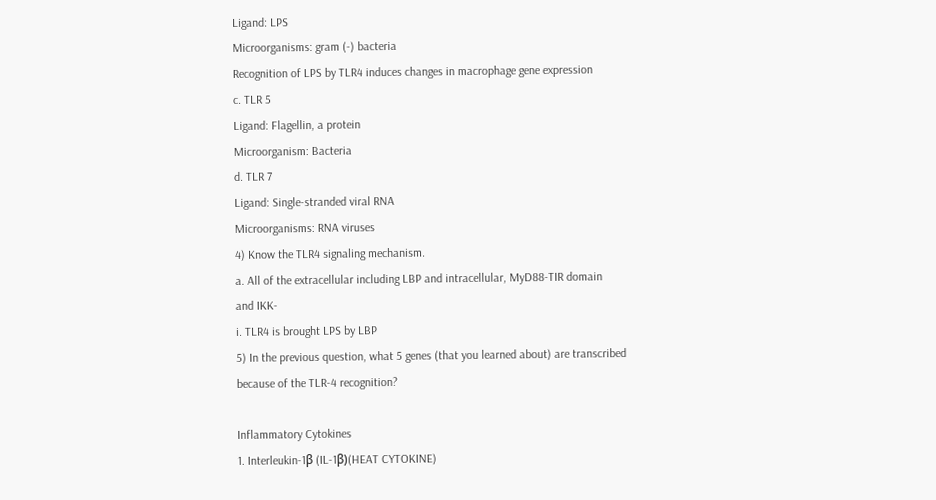Ligand: LPS
Microorganisms: gram (-) bacteria
Recognition of LPS by TLR4 induces changes in macrophage gene expression
c. TLR 5
Ligand: Flagellin, a protein
Microorganism: Bacteria
d. TLR 7
Ligand: Single-stranded viral RNA
Microorganisms: RNA viruses
4) Know the TLR4 signaling mechanism.
a. All of the extracellular including LBP and intracellular, MyD88-TIR domain
and IKK-
i. TLR4 is brought LPS by LBP
5) In the previous question, what 5 genes (that you learned about) are transcribed
because of the TLR-4 recognition?

Inflammatory Cytokines
1. Interleukin-1β (IL-1β)(HEAT CYTOKINE)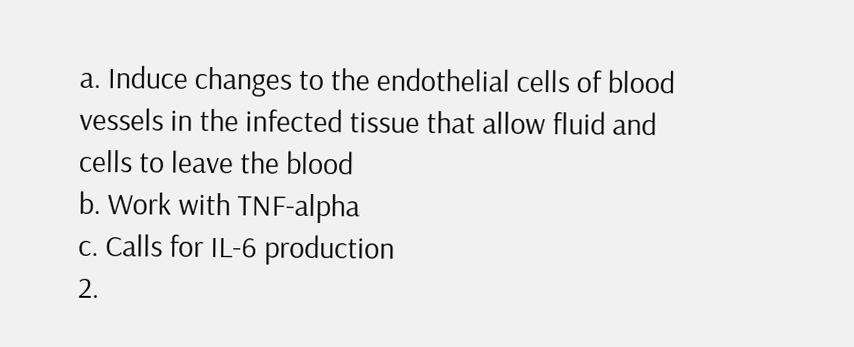a. Induce changes to the endothelial cells of blood
vessels in the infected tissue that allow fluid and
cells to leave the blood
b. Work with TNF-alpha
c. Calls for IL-6 production
2.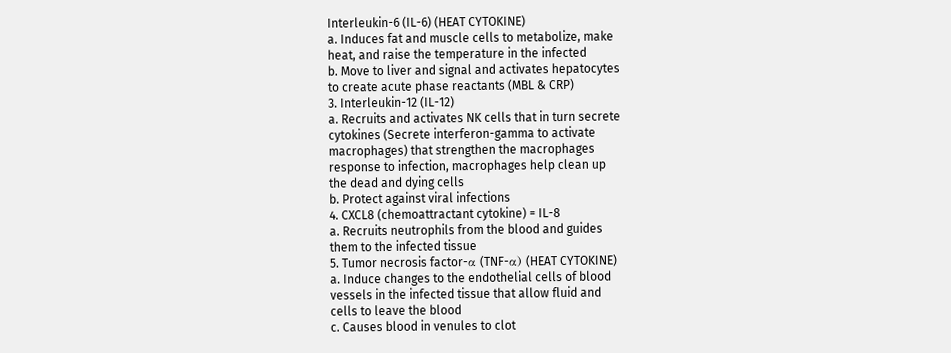Interleukin-6 (IL-6) (HEAT CYTOKINE)
a. Induces fat and muscle cells to metabolize, make
heat, and raise the temperature in the infected
b. Move to liver and signal and activates hepatocytes
to create acute phase reactants (MBL & CRP)
3. Interleukin-12 (IL-12)
a. Recruits and activates NK cells that in turn secrete
cytokines (Secrete interferon-gamma to activate
macrophages) that strengthen the macrophages
response to infection, macrophages help clean up
the dead and dying cells
b. Protect against viral infections
4. CXCL8 (chemoattractant cytokine) = IL-8
a. Recruits neutrophils from the blood and guides
them to the infected tissue
5. Tumor necrosis factor-α (TNF-α) (HEAT CYTOKINE)
a. Induce changes to the endothelial cells of blood
vessels in the infected tissue that allow fluid and
cells to leave the blood
c. Causes blood in venules to clot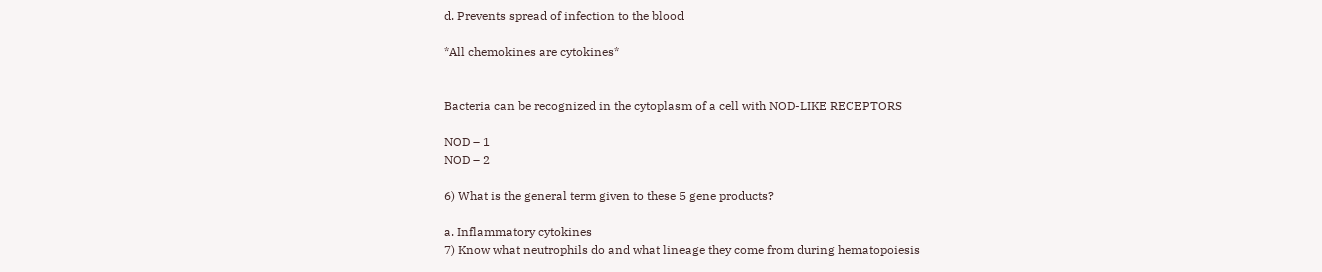d. Prevents spread of infection to the blood

*All chemokines are cytokines*


Bacteria can be recognized in the cytoplasm of a cell with NOD-LIKE RECEPTORS

NOD – 1
NOD – 2

6) What is the general term given to these 5 gene products?

a. Inflammatory cytokines
7) Know what neutrophils do and what lineage they come from during hematopoiesis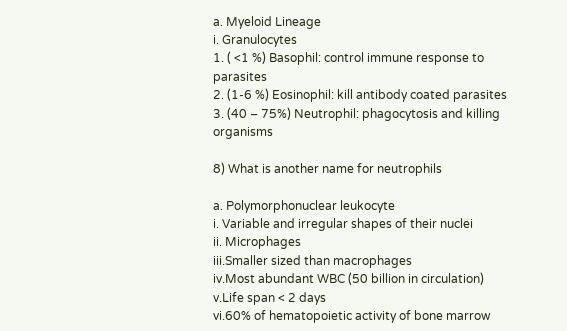a. Myeloid Lineage
i. Granulocytes
1. ( <1 %) Basophil: control immune response to parasites
2. (1-6 %) Eosinophil: kill antibody coated parasites
3. (40 – 75%) Neutrophil: phagocytosis and killing organisms

8) What is another name for neutrophils

a. Polymorphonuclear leukocyte
i. Variable and irregular shapes of their nuclei
ii. Microphages
iii.Smaller sized than macrophages
iv.Most abundant WBC (50 billion in circulation)
v.Life span < 2 days
vi.60% of hematopoietic activity of bone marrow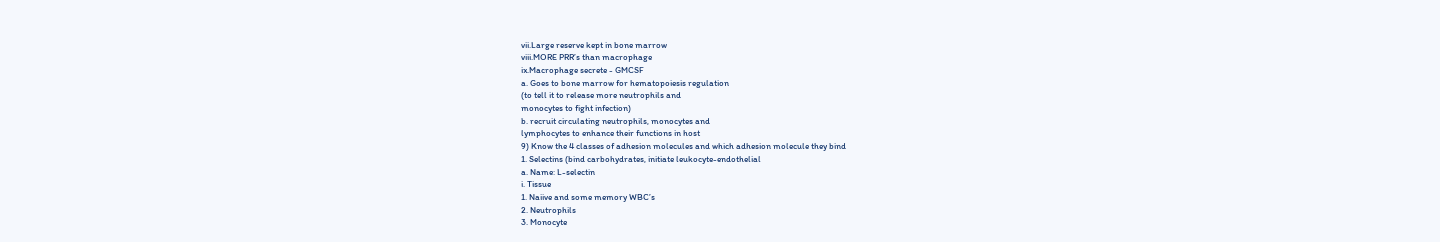vii.Large reserve kept in bone marrow
viii.MORE PRR’s than macrophage
ix.Macrophage secrete - GMCSF
a. Goes to bone marrow for hematopoiesis regulation
(to tell it to release more neutrophils and
monocytes to fight infection)
b. recruit circulating neutrophils, monocytes and
lymphocytes to enhance their functions in host
9) Know the 4 classes of adhesion molecules and which adhesion molecule they bind
1. Selectins (bind carbohydrates, initiate leukocyte-endothelial
a. Name: L-selectin
i. Tissue
1. Naiive and some memory WBC’s
2. Neutrophils
3. Monocyte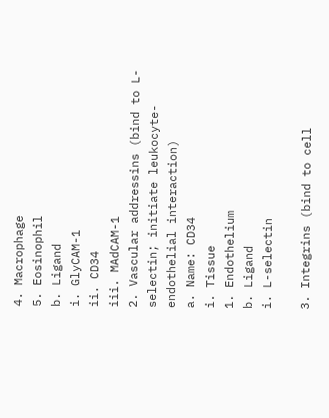4. Macrophage
5. Eosinophil
b. Ligand
i. GlyCAM-1
ii. CD34
iii. MAdCAM-1
2. Vascular addressins (bind to L-selectin; initiate leukocyte-
endothelial interaction)
a. Name: CD34
i. Tissue
1. Endothelium
b. Ligand
i. L-selectin

3. Integrins (bind to cell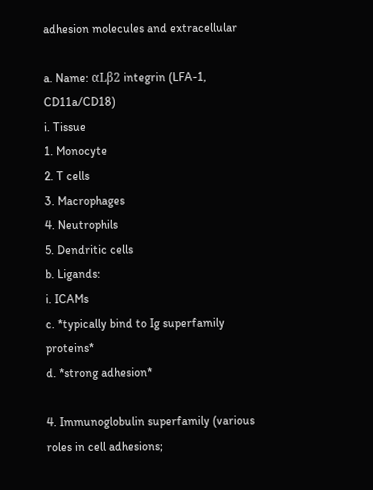adhesion molecules and extracellular

a. Name: αLβ2 integrin (LFA-1, CD11a/CD18)
i. Tissue
1. Monocyte
2. T cells
3. Macrophages
4. Neutrophils
5. Dendritic cells
b. Ligands:
i. ICAMs
c. *typically bind to Ig superfamily proteins*
d. *strong adhesion*

4. Immunoglobulin superfamily (various roles in cell adhesions;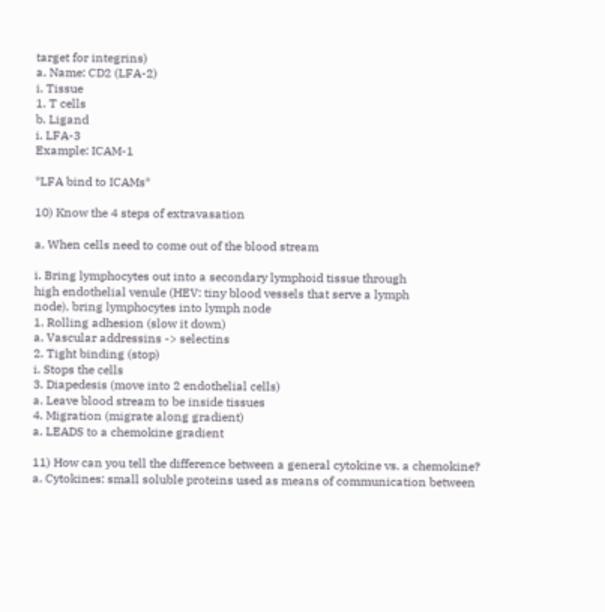target for integrins)
a. Name: CD2 (LFA-2)
i. Tissue
1. T cells
b. Ligand
i. LFA-3
Example: ICAM-1

*LFA bind to ICAMs*

10) Know the 4 steps of extravasation

a. When cells need to come out of the blood stream

i. Bring lymphocytes out into a secondary lymphoid tissue through
high endothelial venule (HEV: tiny blood vessels that serve a lymph
node), bring lymphocytes into lymph node
1. Rolling adhesion (slow it down)
a. Vascular addressins -> selectins
2. Tight binding (stop)
i. Stops the cells
3. Diapedesis (move into 2 endothelial cells)
a. Leave blood stream to be inside tissues
4. Migration (migrate along gradient)
a. LEADS to a chemokine gradient

11) How can you tell the difference between a general cytokine vs. a chemokine?
a. Cytokines: small soluble proteins used as means of communication between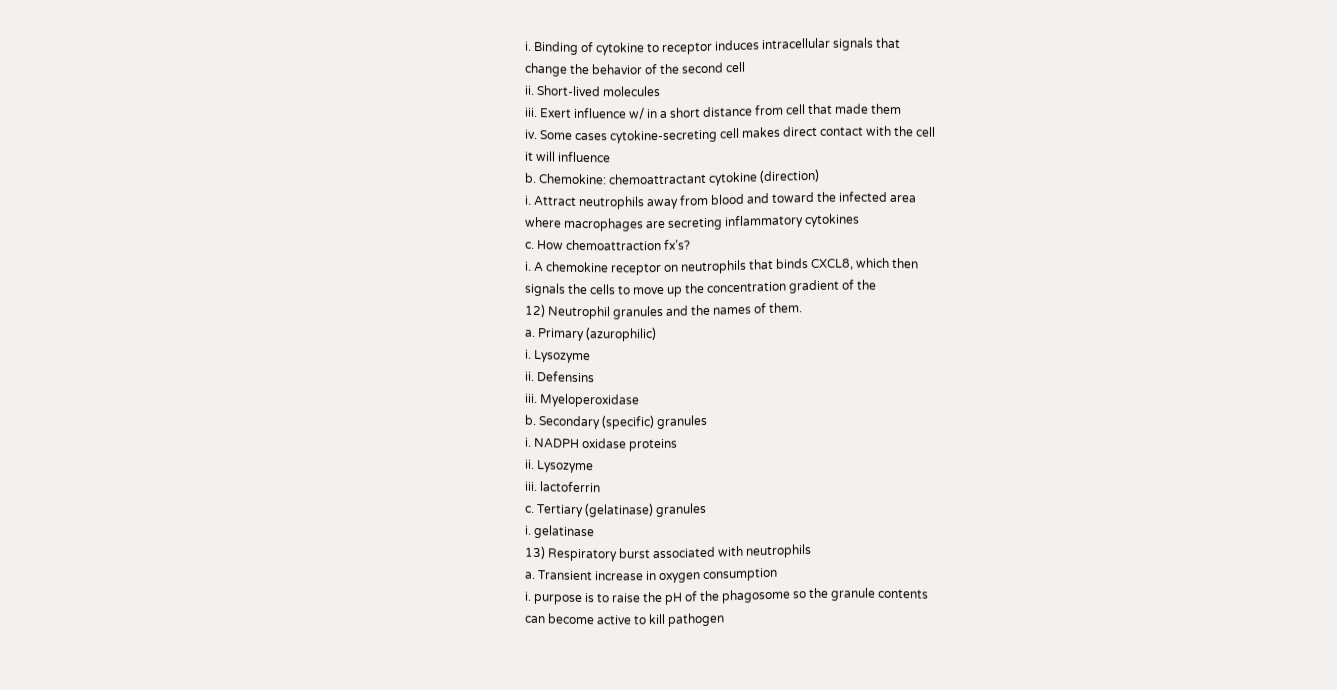i. Binding of cytokine to receptor induces intracellular signals that
change the behavior of the second cell
ii. Short-lived molecules
iii. Exert influence w/ in a short distance from cell that made them
iv. Some cases cytokine-secreting cell makes direct contact with the cell
it will influence
b. Chemokine: chemoattractant cytokine (direction)
i. Attract neutrophils away from blood and toward the infected area
where macrophages are secreting inflammatory cytokines
c. How chemoattraction fx’s?
i. A chemokine receptor on neutrophils that binds CXCL8, which then
signals the cells to move up the concentration gradient of the
12) Neutrophil granules and the names of them.
a. Primary (azurophilic)
i. Lysozyme
ii. Defensins
iii. Myeloperoxidase
b. Secondary (specific) granules
i. NADPH oxidase proteins
ii. Lysozyme
iii. lactoferrin
c. Tertiary (gelatinase) granules
i. gelatinase
13) Respiratory burst associated with neutrophils
a. Transient increase in oxygen consumption
i. purpose is to raise the pH of the phagosome so the granule contents
can become active to kill pathogen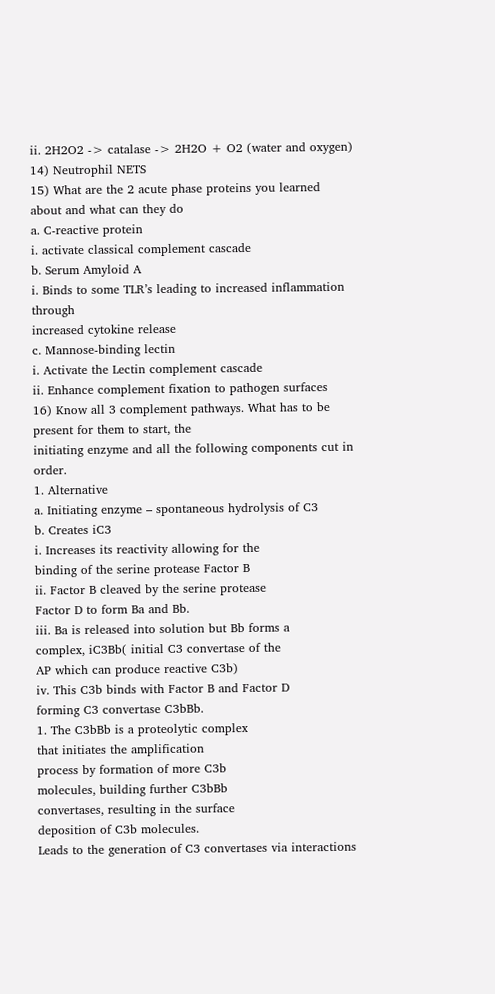ii. 2H2O2 -> catalase -> 2H2O + O2 (water and oxygen)
14) Neutrophil NETS
15) What are the 2 acute phase proteins you learned about and what can they do
a. C-reactive protein
i. activate classical complement cascade
b. Serum Amyloid A
i. Binds to some TLR’s leading to increased inflammation through
increased cytokine release
c. Mannose-binding lectin
i. Activate the Lectin complement cascade
ii. Enhance complement fixation to pathogen surfaces
16) Know all 3 complement pathways. What has to be present for them to start, the
initiating enzyme and all the following components cut in order.
1. Alternative
a. Initiating enzyme – spontaneous hydrolysis of C3
b. Creates iC3
i. Increases its reactivity allowing for the
binding of the serine protease Factor B
ii. Factor B cleaved by the serine protease
Factor D to form Ba and Bb.
iii. Ba is released into solution but Bb forms a
complex, iC3Bb( initial C3 convertase of the
AP which can produce reactive C3b)
iv. This C3b binds with Factor B and Factor D
forming C3 convertase C3bBb.
1. The C3bBb is a proteolytic complex
that initiates the amplification
process by formation of more C3b
molecules, building further C3bBb
convertases, resulting in the surface
deposition of C3b molecules.
Leads to the generation of C3 convertases via interactions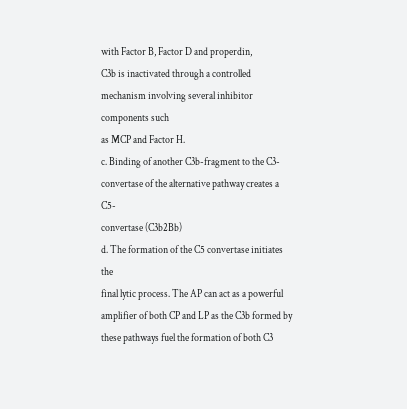with Factor B, Factor D and properdin,
C3b is inactivated through a controlled mechanism involving several inhibitor components such
as MCP and Factor H.
c. Binding of another C3b-fragment to the C3-
convertase of the alternative pathway creates a C5-
convertase (C3b2Bb)
d. The formation of the C5 convertase initiates the
final lytic process. The AP can act as a powerful
amplifier of both CP and LP as the C3b formed by
these pathways fuel the formation of both C3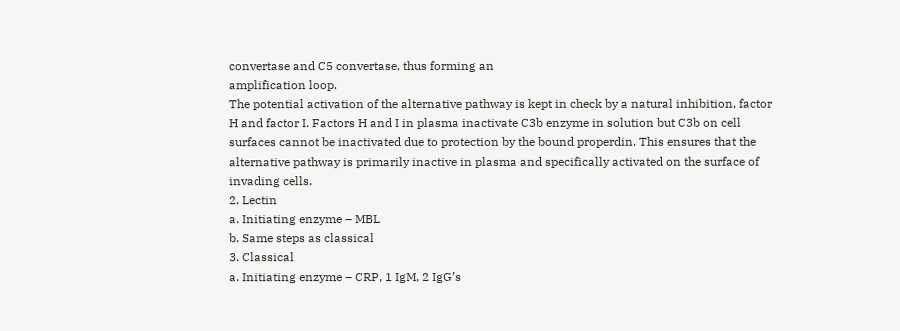convertase and C5 convertase, thus forming an
amplification loop.
The potential activation of the alternative pathway is kept in check by a natural inhibition, factor
H and factor I. Factors H and I in plasma inactivate C3b enzyme in solution but C3b on cell
surfaces cannot be inactivated due to protection by the bound properdin. This ensures that the
alternative pathway is primarily inactive in plasma and specifically activated on the surface of
invading cells.
2. Lectin
a. Initiating enzyme – MBL
b. Same steps as classical
3. Classical
a. Initiating enzyme – CRP, 1 IgM, 2 IgG’s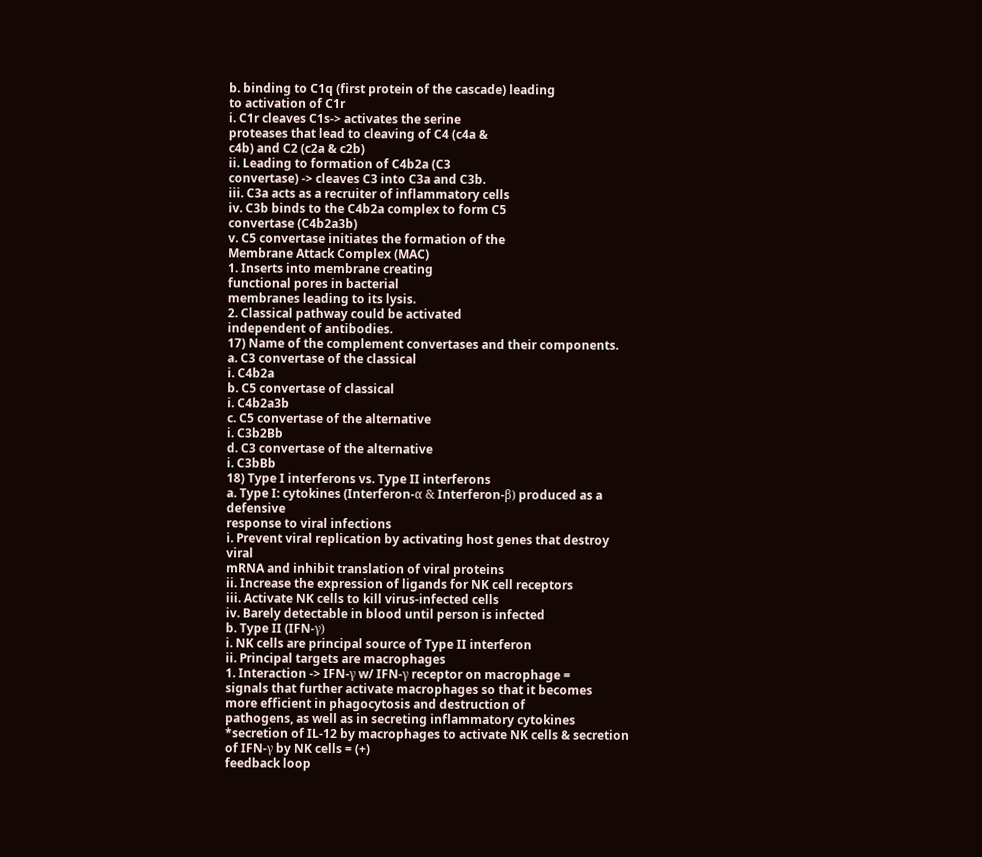b. binding to C1q (first protein of the cascade) leading
to activation of C1r
i. C1r cleaves C1s-> activates the serine
proteases that lead to cleaving of C4 (c4a &
c4b) and C2 (c2a & c2b)
ii. Leading to formation of C4b2a (C3
convertase) -> cleaves C3 into C3a and C3b.
iii. C3a acts as a recruiter of inflammatory cells
iv. C3b binds to the C4b2a complex to form C5
convertase (C4b2a3b)
v. C5 convertase initiates the formation of the
Membrane Attack Complex (MAC)
1. Inserts into membrane creating
functional pores in bacterial
membranes leading to its lysis.
2. Classical pathway could be activated
independent of antibodies.
17) Name of the complement convertases and their components.
a. C3 convertase of the classical
i. C4b2a
b. C5 convertase of classical
i. C4b2a3b
c. C5 convertase of the alternative
i. C3b2Bb
d. C3 convertase of the alternative
i. C3bBb
18) Type I interferons vs. Type II interferons
a. Type I: cytokines (Interferon-α & Interferon-β) produced as a defensive
response to viral infections
i. Prevent viral replication by activating host genes that destroy viral
mRNA and inhibit translation of viral proteins
ii. Increase the expression of ligands for NK cell receptors
iii. Activate NK cells to kill virus-infected cells
iv. Barely detectable in blood until person is infected
b. Type II (IFN-γ)
i. NK cells are principal source of Type II interferon
ii. Principal targets are macrophages
1. Interaction -> IFN-γ w/ IFN-γ receptor on macrophage =
signals that further activate macrophages so that it becomes
more efficient in phagocytosis and destruction of
pathogens, as well as in secreting inflammatory cytokines
*secretion of IL-12 by macrophages to activate NK cells & secretion of IFN-γ by NK cells = (+)
feedback loop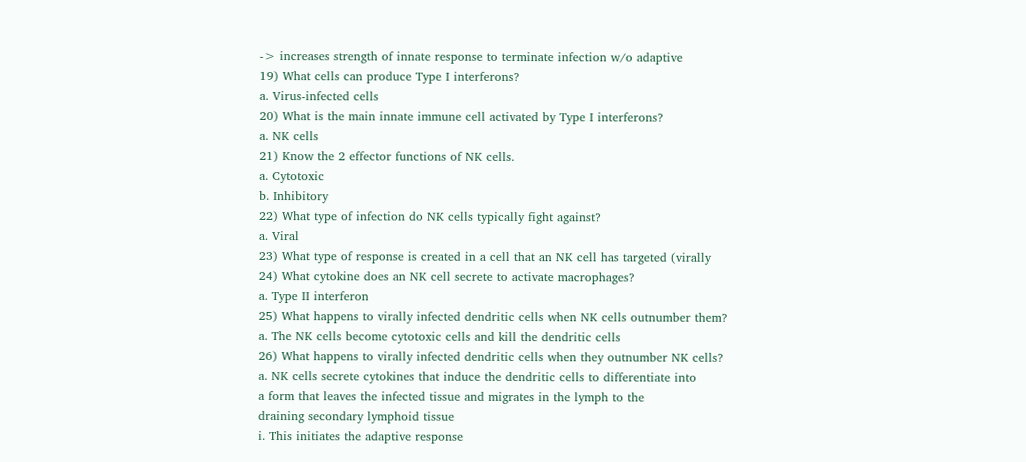-> increases strength of innate response to terminate infection w/o adaptive
19) What cells can produce Type I interferons?
a. Virus-infected cells
20) What is the main innate immune cell activated by Type I interferons?
a. NK cells
21) Know the 2 effector functions of NK cells.
a. Cytotoxic
b. Inhibitory
22) What type of infection do NK cells typically fight against?
a. Viral
23) What type of response is created in a cell that an NK cell has targeted (virally
24) What cytokine does an NK cell secrete to activate macrophages?
a. Type II interferon
25) What happens to virally infected dendritic cells when NK cells outnumber them?
a. The NK cells become cytotoxic cells and kill the dendritic cells
26) What happens to virally infected dendritic cells when they outnumber NK cells?
a. NK cells secrete cytokines that induce the dendritic cells to differentiate into
a form that leaves the infected tissue and migrates in the lymph to the
draining secondary lymphoid tissue
i. This initiates the adaptive response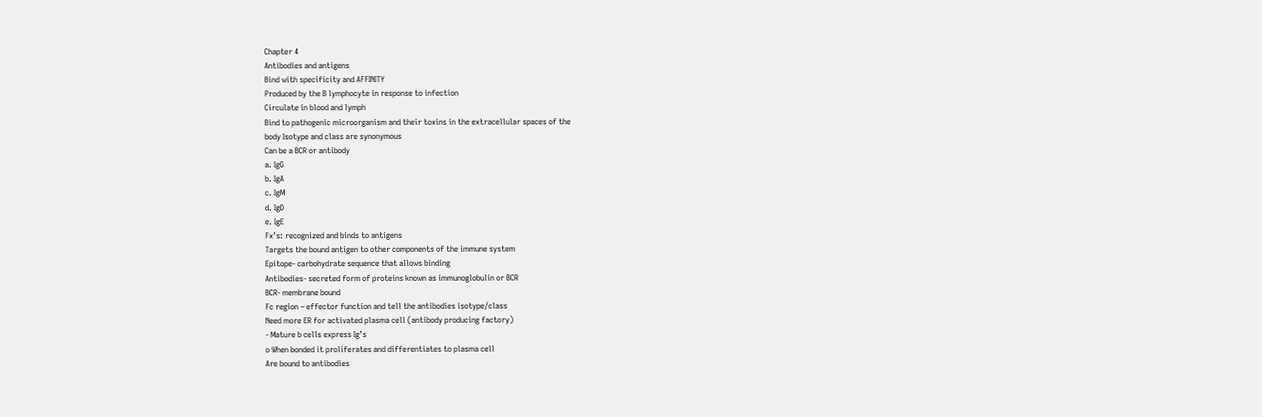Chapter 4
Antibodies and antigens
Bind with specificity and AFFINITY
Produced by the B lymphocyte in response to infection
Circulate in blood and lymph
Bind to pathogenic microorganism and their toxins in the extracellular spaces of the
body Isotype and class are synonymous
Can be a BCR or antibody
a. IgG
b. IgA
c. IgM
d. IgD
e. IgE
Fx’s: recognized and binds to antigens
Targets the bound antigen to other components of the immune system
Epitope- carbohydrate sequence that allows binding
Antibodies- secreted form of proteins known as immunoglobulin or BCR
BCR- membrane bound
Fc region – effector function and tell the antibodies isotype/class
Need more ER for activated plasma cell (antibody producing factory)
- Mature b cells express Ig’s
o When bonded it proliferates and differentiates to plasma cell
Are bound to antibodies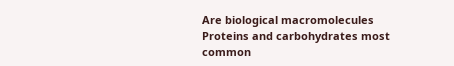Are biological macromolecules
Proteins and carbohydrates most common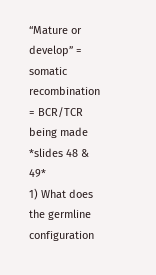“Mature or develop” = somatic recombination = BCR/TCR being made
*slides 48 & 49*
1) What does the germline configuration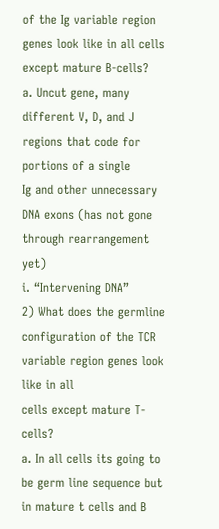of the Ig variable region genes look like in all cells
except mature B-cells?
a. Uncut gene, many different V, D, and J regions that code for portions of a single
Ig and other unnecessary DNA exons (has not gone through rearrangement yet)
i. “Intervening DNA”
2) What does the germline configuration of the TCR variable region genes look like in all
cells except mature T-cells?
a. In all cells its going to be germ line sequence but in mature t cells and B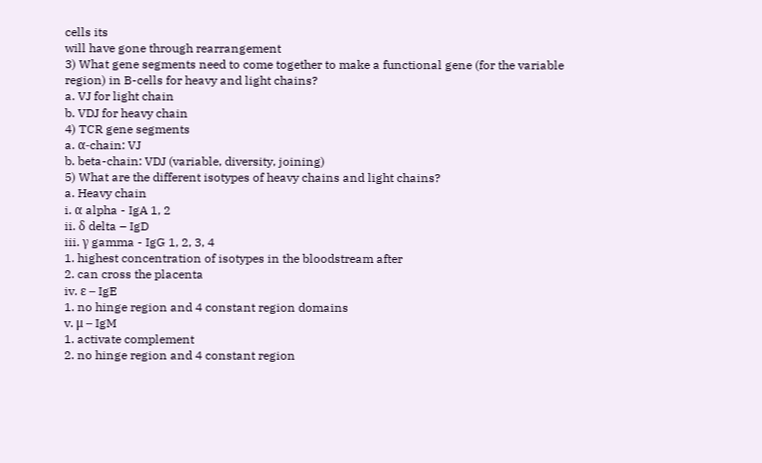cells its
will have gone through rearrangement
3) What gene segments need to come together to make a functional gene (for the variable
region) in B-cells for heavy and light chains?
a. VJ for light chain
b. VDJ for heavy chain
4) TCR gene segments
a. α-chain: VJ
b. beta-chain: VDJ (variable, diversity, joining)
5) What are the different isotypes of heavy chains and light chains?
a. Heavy chain
i. α alpha - IgA 1, 2
ii. δ delta – IgD
iii. γ gamma - IgG 1, 2, 3, 4
1. highest concentration of isotypes in the bloodstream after
2. can cross the placenta
iv. ε – IgE
1. no hinge region and 4 constant region domains
v. μ – IgM
1. activate complement
2. no hinge region and 4 constant region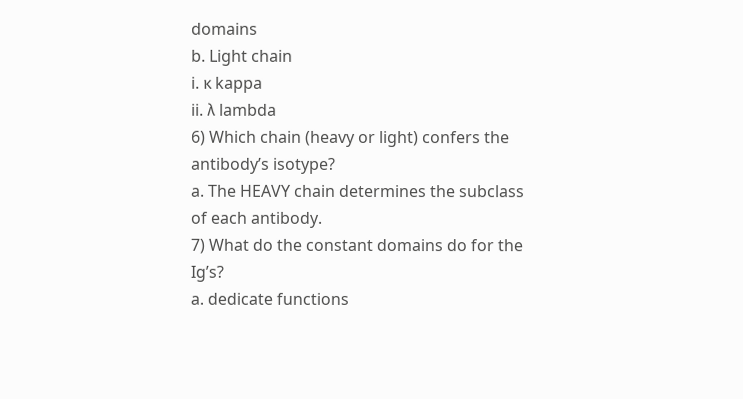domains
b. Light chain
i. κ kappa
ii. λ lambda
6) Which chain (heavy or light) confers the antibody’s isotype?
a. The HEAVY chain determines the subclass of each antibody.
7) What do the constant domains do for the Ig’s?
a. dedicate functions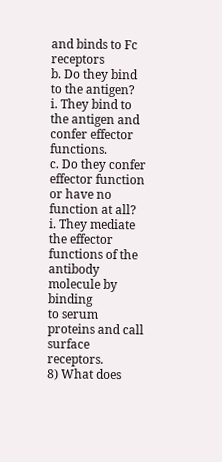and binds to Fc receptors
b. Do they bind to the antigen?
i. They bind to the antigen and confer effector functions.
c. Do they confer effector function or have no function at all?
i. They mediate the effector functions of the antibody molecule by binding
to serum proteins and call surface receptors.
8) What does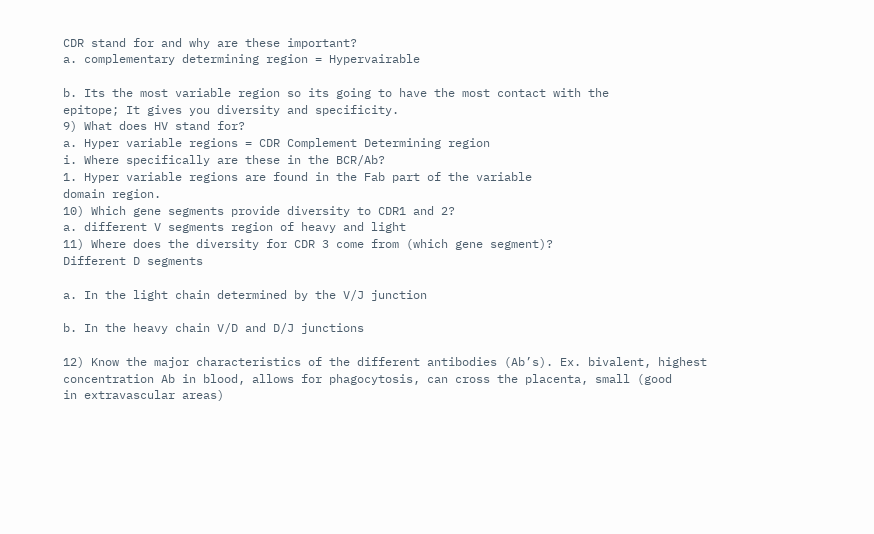CDR stand for and why are these important?
a. complementary determining region = Hypervairable

b. Its the most variable region so its going to have the most contact with the
epitope; It gives you diversity and specificity.
9) What does HV stand for?
a. Hyper variable regions = CDR Complement Determining region
i. Where specifically are these in the BCR/Ab?
1. Hyper variable regions are found in the Fab part of the variable
domain region.
10) Which gene segments provide diversity to CDR1 and 2?
a. different V segments region of heavy and light
11) Where does the diversity for CDR 3 come from (which gene segment)?
Different D segments

a. In the light chain determined by the V/J junction

b. In the heavy chain V/D and D/J junctions

12) Know the major characteristics of the different antibodies (Ab’s). Ex. bivalent, highest
concentration Ab in blood, allows for phagocytosis, can cross the placenta, small (good
in extravascular areas)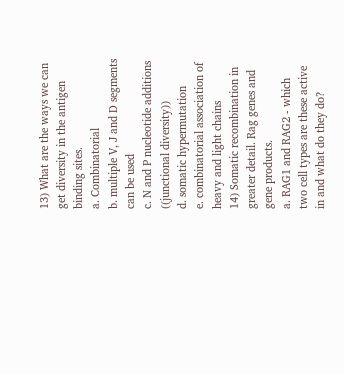13) What are the ways we can get diversity in the antigen binding sites.
a. Combinatorial
b. multiple V, J and D segments can be used
c. N and P nucleotide additions ((junctional diversity))
d. somatic hypermutation
e. combinatorial association of heavy and light chains
14) Somatic recombination in greater detail. Rag genes and gene products.
a. RAG1 and RAG2 - which two cell types are these active in and what do they do?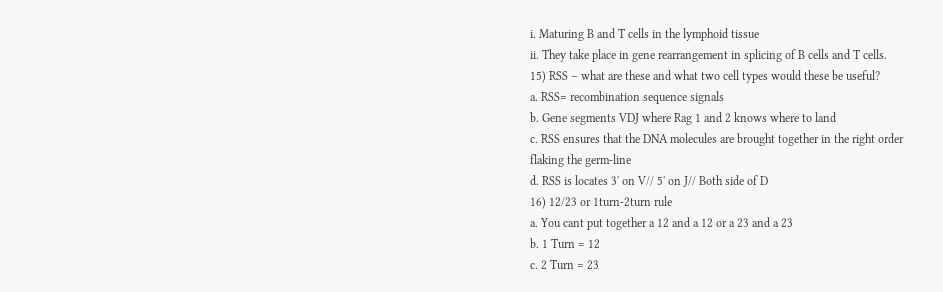i. Maturing B and T cells in the lymphoid tissue
ii. They take place in gene rearrangement in splicing of B cells and T cells.
15) RSS – what are these and what two cell types would these be useful?
a. RSS= recombination sequence signals
b. Gene segments VDJ where Rag 1 and 2 knows where to land
c. RSS ensures that the DNA molecules are brought together in the right order
flaking the germ-line
d. RSS is locates 3' on V// 5' on J// Both side of D
16) 12/23 or 1turn-2turn rule
a. You cant put together a 12 and a 12 or a 23 and a 23
b. 1 Turn = 12
c. 2 Turn = 23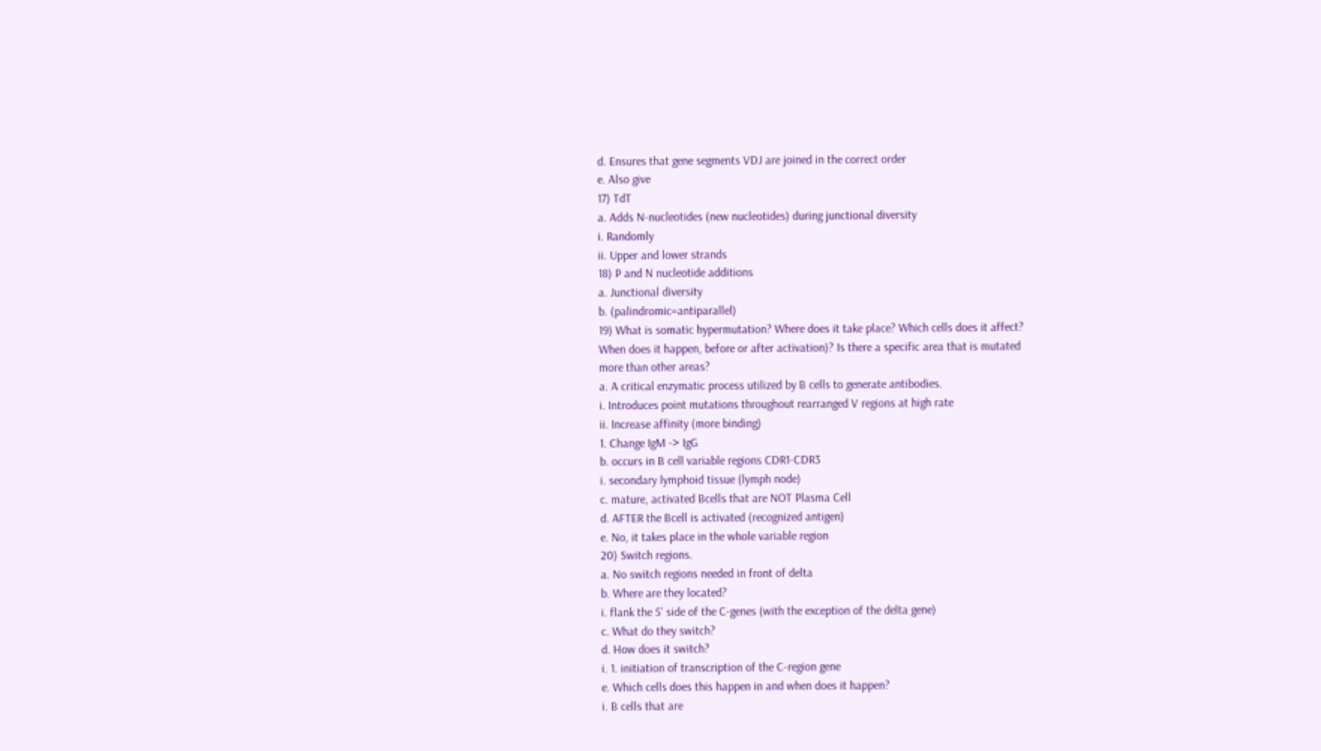d. Ensures that gene segments VDJ are joined in the correct order
e. Also give
17) TdT
a. Adds N-nucleotides (new nucleotides) during junctional diversity
i. Randomly
ii. Upper and lower strands
18) P and N nucleotide additions
a. Junctional diversity
b. (palindromic=antiparallel)
19) What is somatic hypermutation? Where does it take place? Which cells does it affect?
When does it happen, before or after activation)? Is there a specific area that is mutated
more than other areas?
a. A critical enzymatic process utilized by B cells to generate antibodies.
i. Introduces point mutations throughout rearranged V regions at high rate
ii. Increase affinity (more binding)
1. Change IgM -> IgG
b. occurs in B cell variable regions CDR1-CDR3
i. secondary lymphoid tissue (lymph node)
c. mature, activated Bcells that are NOT Plasma Cell
d. AFTER the Bcell is activated (recognized antigen)
e. No, it takes place in the whole variable region
20) Switch regions.
a. No switch regions needed in front of delta
b. Where are they located?
i. flank the 5' side of the C-genes (with the exception of the delta gene)
c. What do they switch?
d. How does it switch?
i. 1. initiation of transcription of the C-region gene
e. Which cells does this happen in and when does it happen?
i. B cells that are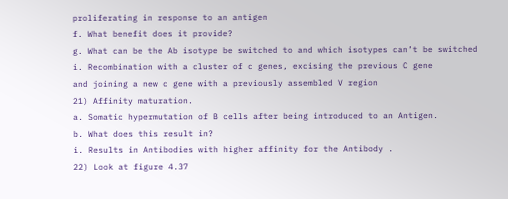proliferating in response to an antigen
f. What benefit does it provide?
g. What can be the Ab isotype be switched to and which isotypes can’t be switched
i. Recombination with a cluster of c genes, excising the previous C gene
and joining a new c gene with a previously assembled V region
21) Affinity maturation.
a. Somatic hypermutation of B cells after being introduced to an Antigen.
b. What does this result in?
i. Results in Antibodies with higher affinity for the Antibody .
22) Look at figure 4.37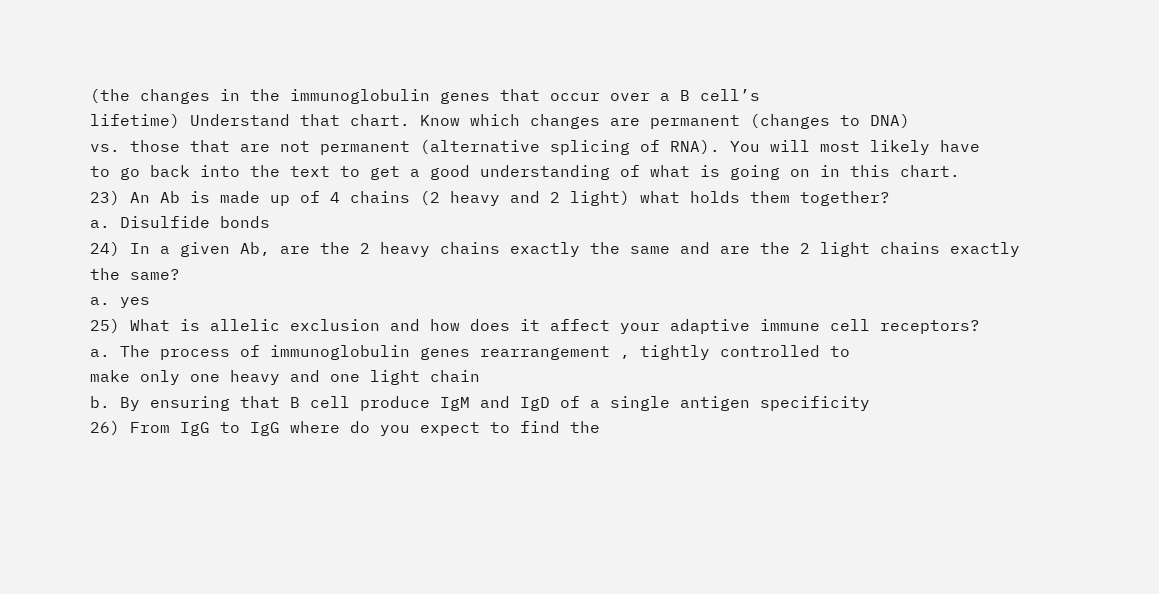(the changes in the immunoglobulin genes that occur over a B cell’s
lifetime) Understand that chart. Know which changes are permanent (changes to DNA)
vs. those that are not permanent (alternative splicing of RNA). You will most likely have
to go back into the text to get a good understanding of what is going on in this chart.
23) An Ab is made up of 4 chains (2 heavy and 2 light) what holds them together?
a. Disulfide bonds
24) In a given Ab, are the 2 heavy chains exactly the same and are the 2 light chains exactly
the same?
a. yes
25) What is allelic exclusion and how does it affect your adaptive immune cell receptors?
a. The process of immunoglobulin genes rearrangement , tightly controlled to
make only one heavy and one light chain
b. By ensuring that B cell produce IgM and IgD of a single antigen specificity
26) From IgG to IgG where do you expect to find the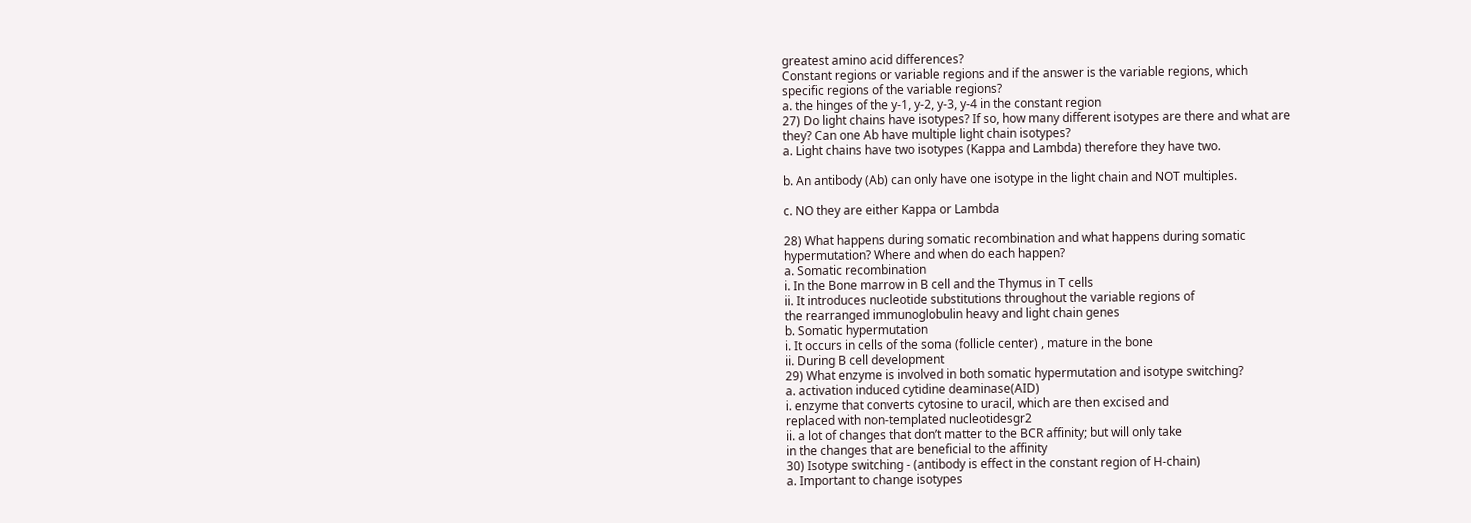greatest amino acid differences?
Constant regions or variable regions and if the answer is the variable regions, which
specific regions of the variable regions?
a. the hinges of the y-1, y-2, y-3, y-4 in the constant region
27) Do light chains have isotypes? If so, how many different isotypes are there and what are
they? Can one Ab have multiple light chain isotypes?
a. Light chains have two isotypes (Kappa and Lambda) therefore they have two.

b. An antibody (Ab) can only have one isotype in the light chain and NOT multiples.

c. NO they are either Kappa or Lambda

28) What happens during somatic recombination and what happens during somatic
hypermutation? Where and when do each happen?
a. Somatic recombination
i. In the Bone marrow in B cell and the Thymus in T cells
ii. It introduces nucleotide substitutions throughout the variable regions of
the rearranged immunoglobulin heavy and light chain genes
b. Somatic hypermutation
i. It occurs in cells of the soma (follicle center) , mature in the bone
ii. During B cell development
29) What enzyme is involved in both somatic hypermutation and isotype switching?
a. activation induced cytidine deaminase(AID)
i. enzyme that converts cytosine to uracil, which are then excised and
replaced with non-templated nucleotidesgr2
ii. a lot of changes that don’t matter to the BCR affinity; but will only take
in the changes that are beneficial to the affinity
30) Isotype switching - (antibody is effect in the constant region of H-chain)
a. Important to change isotypes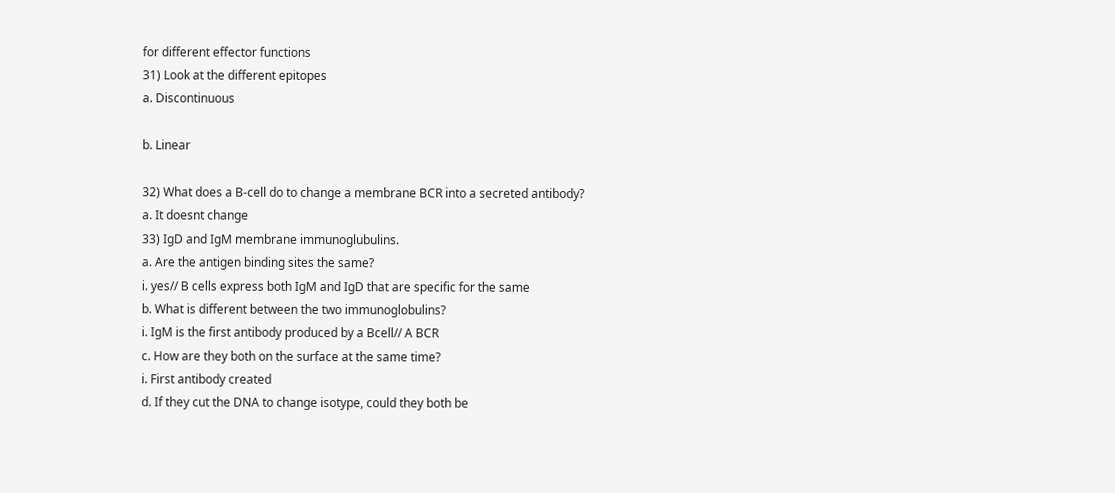for different effector functions
31) Look at the different epitopes
a. Discontinuous

b. Linear

32) What does a B-cell do to change a membrane BCR into a secreted antibody?
a. It doesnt change
33) IgD and IgM membrane immunoglubulins.
a. Are the antigen binding sites the same?
i. yes// B cells express both IgM and IgD that are specific for the same
b. What is different between the two immunoglobulins?
i. IgM is the first antibody produced by a Bcell// A BCR
c. How are they both on the surface at the same time?
i. First antibody created
d. If they cut the DNA to change isotype, could they both be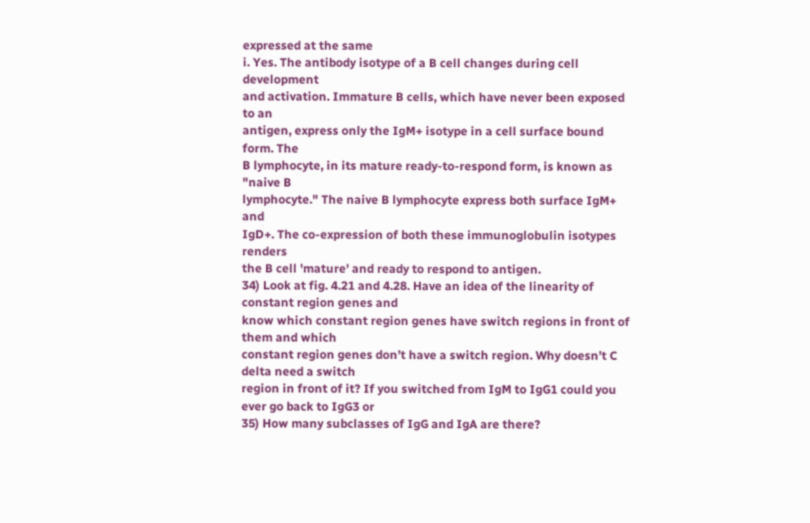expressed at the same
i. Yes. The antibody isotype of a B cell changes during cell development
and activation. Immature B cells, which have never been exposed to an
antigen, express only the IgM+ isotype in a cell surface bound form. The
B lymphocyte, in its mature ready-to-respond form, is known as "naive B
lymphocyte." The naive B lymphocyte express both surface IgM+ and
IgD+. The co-expression of both these immunoglobulin isotypes renders
the B cell 'mature' and ready to respond to antigen.
34) Look at fig. 4.21 and 4.28. Have an idea of the linearity of constant region genes and
know which constant region genes have switch regions in front of them and which
constant region genes don’t have a switch region. Why doesn’t C delta need a switch
region in front of it? If you switched from IgM to IgG1 could you ever go back to IgG3 or
35) How many subclasses of IgG and IgA are there?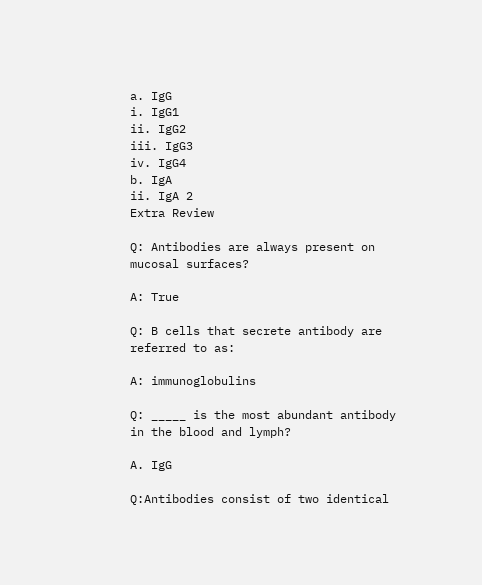a. IgG
i. IgG1
ii. IgG2
iii. IgG3
iv. IgG4
b. IgA
ii. IgA 2
Extra Review

Q: Antibodies are always present on mucosal surfaces?

A: True

Q: B cells that secrete antibody are referred to as:

A: immunoglobulins

Q: _____ is the most abundant antibody in the blood and lymph?

A. IgG

Q:Antibodies consist of two identical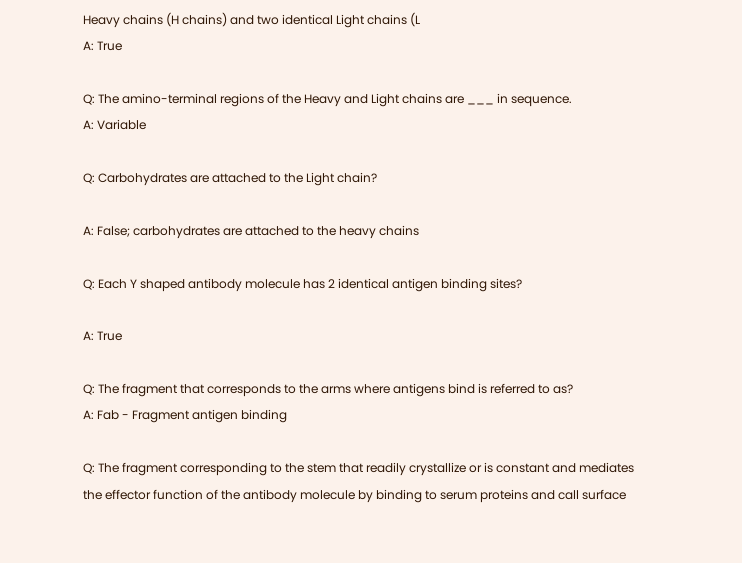Heavy chains (H chains) and two identical Light chains (L
A: True

Q: The amino-terminal regions of the Heavy and Light chains are ___ in sequence.
A: Variable

Q: Carbohydrates are attached to the Light chain?

A: False; carbohydrates are attached to the heavy chains

Q: Each Y shaped antibody molecule has 2 identical antigen binding sites?

A: True

Q: The fragment that corresponds to the arms where antigens bind is referred to as?
A: Fab - Fragment antigen binding

Q: The fragment corresponding to the stem that readily crystallize or is constant and mediates
the effector function of the antibody molecule by binding to serum proteins and call surface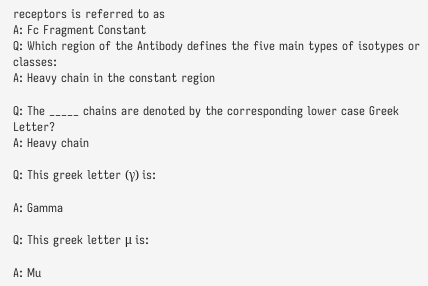receptors is referred to as
A: Fc Fragment Constant
Q: Which region of the Antibody defines the five main types of isotypes or classes:
A: Heavy chain in the constant region

Q: The _____ chains are denoted by the corresponding lower case Greek Letter?
A: Heavy chain

Q: This greek letter (γ) is:

A: Gamma

Q: This greek letter μ is:

A: Mu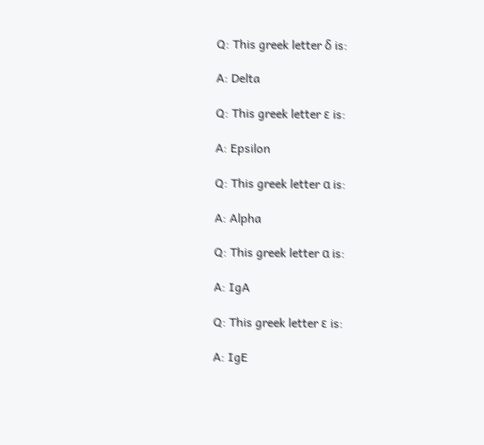Q: This greek letter δ is:

A: Delta

Q: This greek letter ε is:

A: Epsilon

Q: This greek letter α is:

A: Alpha

Q: This greek letter α is:

A: IgA

Q: This greek letter ε is:

A: IgE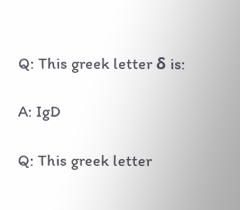Q: This greek letter δ is:

A: IgD

Q: This greek letter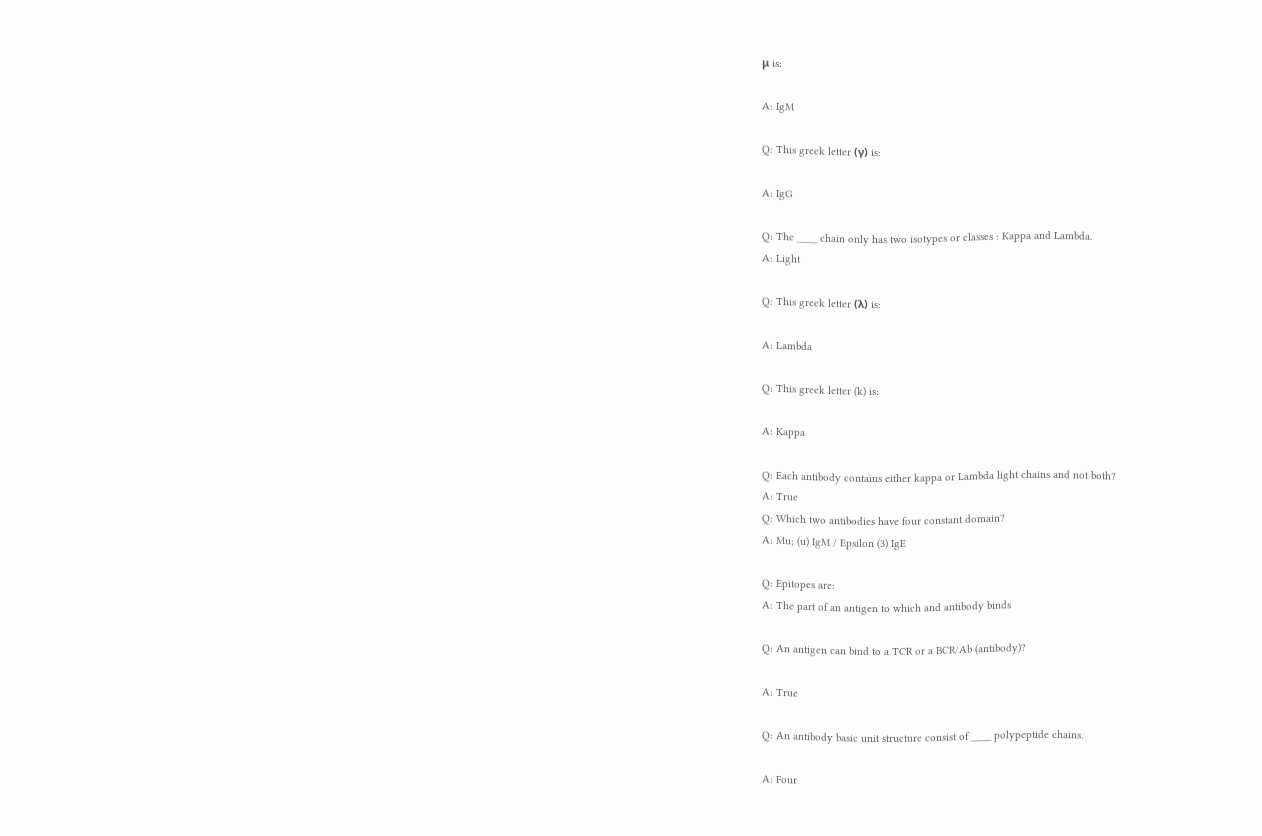μ is:

A: IgM

Q: This greek letter (γ) is:

A: IgG

Q: The ____ chain only has two isotypes or classes : Kappa and Lambda.
A: Light

Q: This greek letter (λ) is:

A: Lambda

Q: This greek letter (k) is:

A: Kappa

Q: Each antibody contains either kappa or Lambda light chains and not both?
A: True
Q: Which two antibodies have four constant domain?
A: Mu; (u) IgM / Epsilon (3) IgE

Q: Epitopes are:
A: The part of an antigen to which and antibody binds

Q: An antigen can bind to a TCR or a BCR/Ab (antibody)?

A: True

Q: An antibody basic unit structure consist of ____ polypeptide chains.

A: Four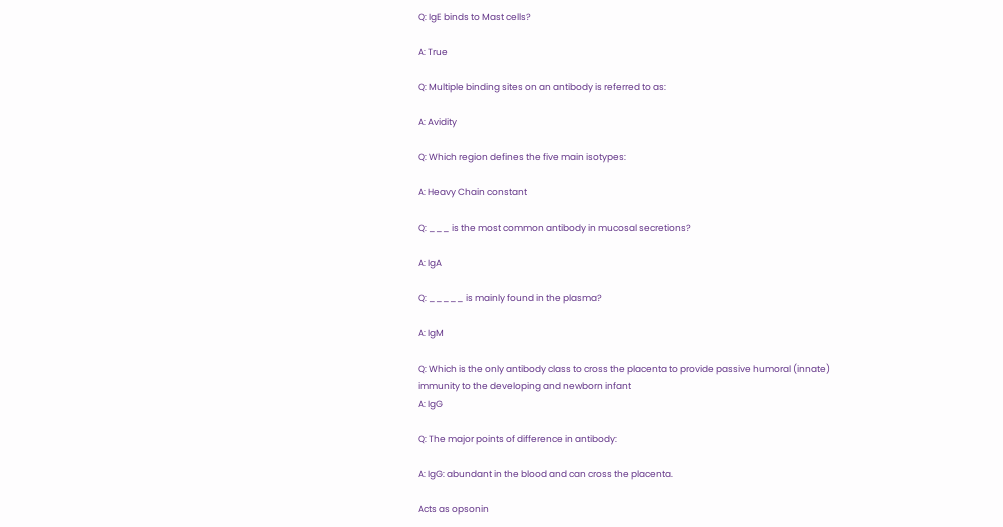Q: IgE binds to Mast cells?

A: True

Q: Multiple binding sites on an antibody is referred to as:

A: Avidity

Q: Which region defines the five main isotypes:

A: Heavy Chain constant

Q: ___ is the most common antibody in mucosal secretions?

A: IgA

Q: _____ is mainly found in the plasma?

A: IgM

Q: Which is the only antibody class to cross the placenta to provide passive humoral (innate)
immunity to the developing and newborn infant
A: IgG

Q: The major points of difference in antibody:

A: IgG: abundant in the blood and can cross the placenta.

Acts as opsonin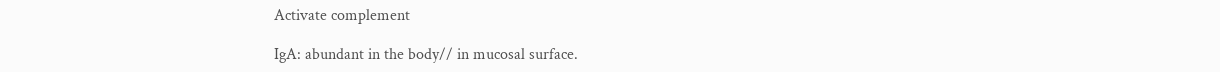Activate complement

IgA: abundant in the body// in mucosal surface.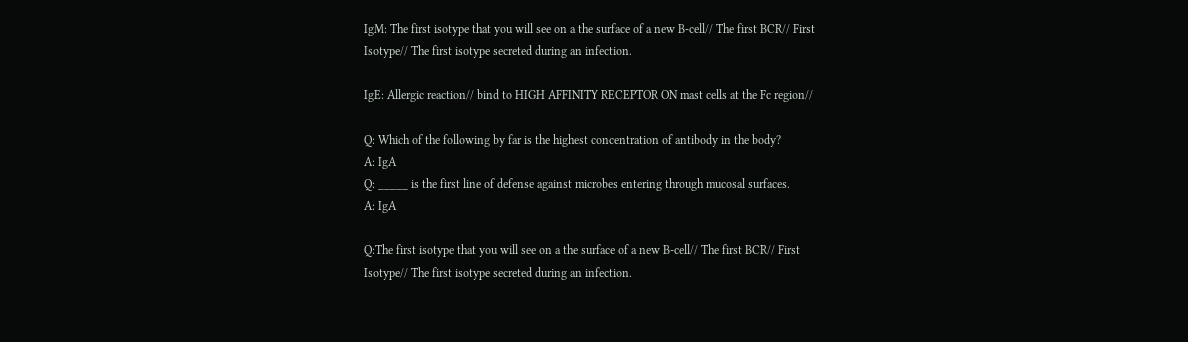IgM: The first isotype that you will see on a the surface of a new B-cell// The first BCR// First
Isotype// The first isotype secreted during an infection.

IgE: Allergic reaction// bind to HIGH AFFINITY RECEPTOR ON mast cells at the Fc region//

Q: Which of the following by far is the highest concentration of antibody in the body?
A: IgA
Q: _____ is the first line of defense against microbes entering through mucosal surfaces.
A: IgA

Q:The first isotype that you will see on a the surface of a new B-cell// The first BCR// First
Isotype// The first isotype secreted during an infection.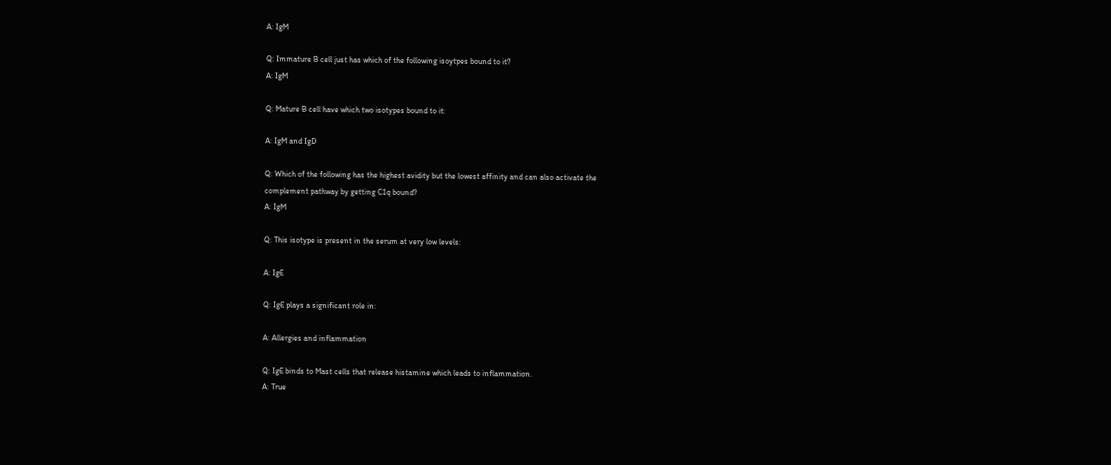A: IgM

Q: Immature B cell just has which of the following isoytpes bound to it?
A: IgM

Q: Mature B cell have which two isotypes bound to it:

A: IgM and IgD

Q: Which of the following has the highest avidity but the lowest affinity and can also activate the
complement pathway by getting C1q bound?
A: IgM

Q: This isotype is present in the serum at very low levels:

A: IgE

Q: IgE plays a significant role in:

A: Allergies and inflammation

Q: IgE binds to Mast cells that release histamine which leads to inflammation.
A: True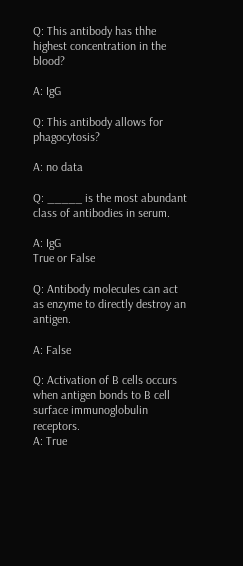Q: This antibody has thhe highest concentration in the blood?

A: IgG

Q: This antibody allows for phagocytosis?

A: no data

Q: _____ is the most abundant class of antibodies in serum.

A: IgG
True or False

Q: Antibody molecules can act as enzyme to directly destroy an antigen.

A: False

Q: Activation of B cells occurs when antigen bonds to B cell surface immunoglobulin receptors.
A: True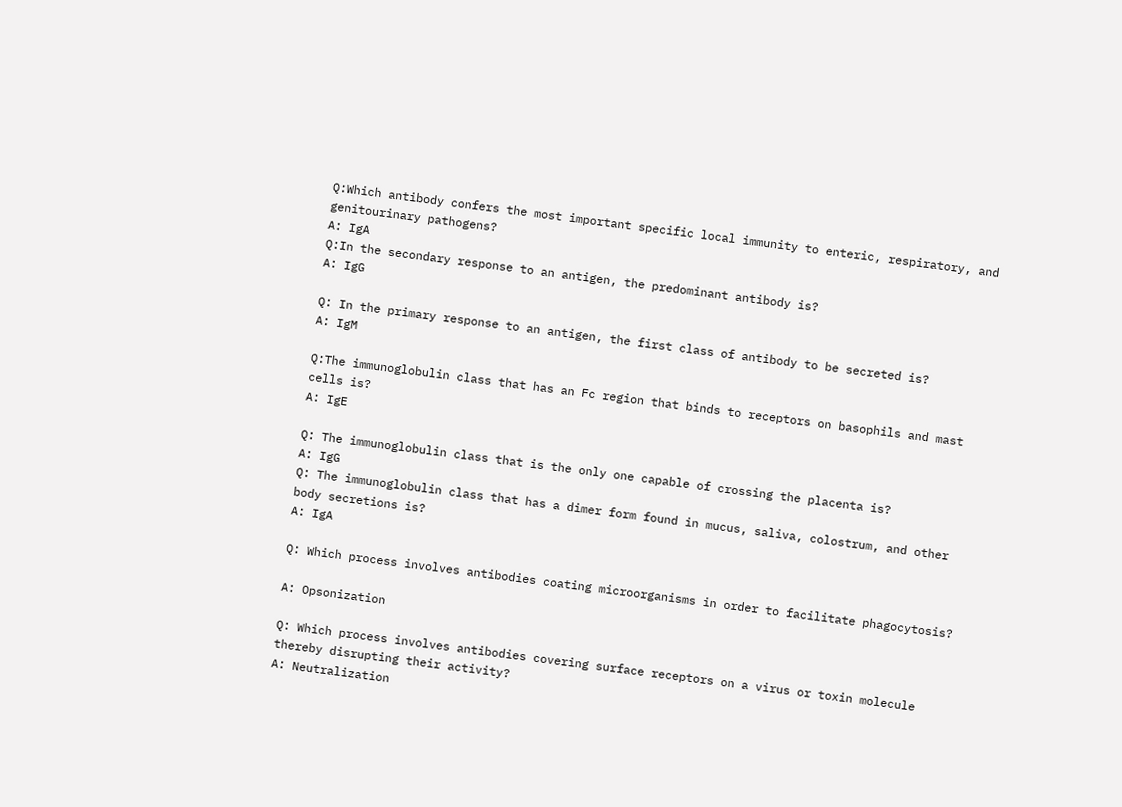Q:Which antibody confers the most important specific local immunity to enteric, respiratory, and
genitourinary pathogens?
A: IgA
Q:In the secondary response to an antigen, the predominant antibody is?
A: IgG

Q: In the primary response to an antigen, the first class of antibody to be secreted is?
A: IgM

Q:The immunoglobulin class that has an Fc region that binds to receptors on basophils and mast
cells is?
A: IgE

Q: The immunoglobulin class that is the only one capable of crossing the placenta is?
A: IgG
Q: The immunoglobulin class that has a dimer form found in mucus, saliva, colostrum, and other
body secretions is?
A: IgA

Q: Which process involves antibodies coating microorganisms in order to facilitate phagocytosis?

A: Opsonization

Q: Which process involves antibodies covering surface receptors on a virus or toxin molecule
thereby disrupting their activity?
A: Neutralization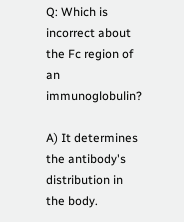Q: Which is incorrect about the Fc region of an immunoglobulin?

A) It determines the antibody's distribution in the body.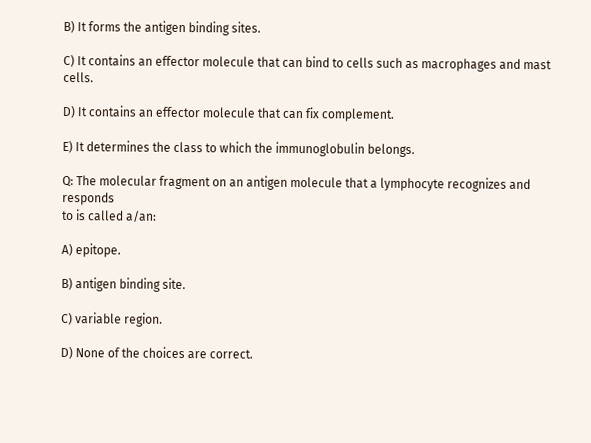B) It forms the antigen binding sites.

C) It contains an effector molecule that can bind to cells such as macrophages and mast cells.

D) It contains an effector molecule that can fix complement.

E) It determines the class to which the immunoglobulin belongs.

Q: The molecular fragment on an antigen molecule that a lymphocyte recognizes and responds
to is called a/an:

A) epitope.

B) antigen binding site.

C) variable region.

D) None of the choices are correct.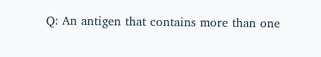Q: An antigen that contains more than one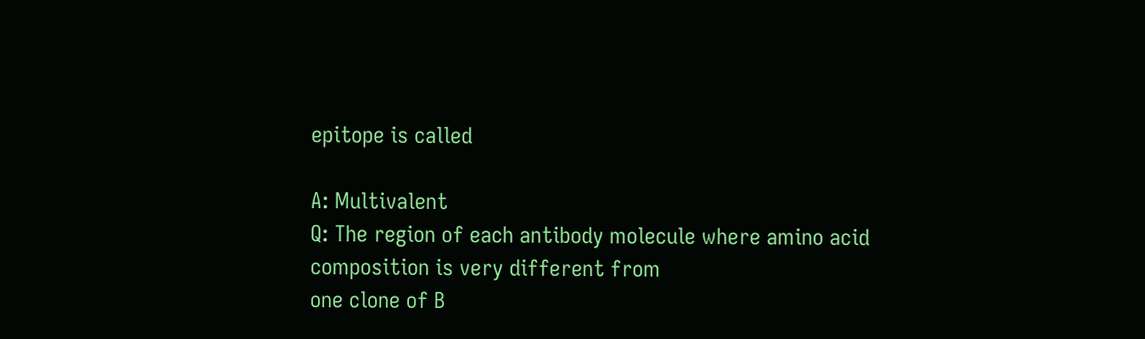epitope is called

A: Multivalent
Q: The region of each antibody molecule where amino acid composition is very different from
one clone of B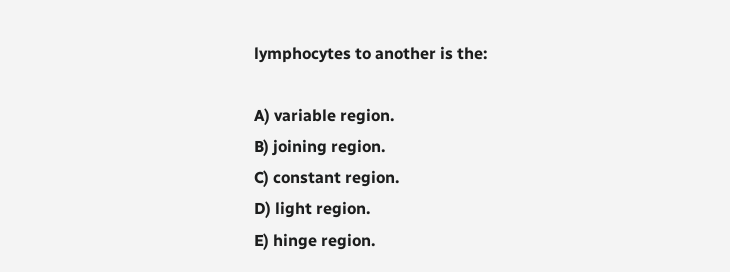lymphocytes to another is the:

A) variable region.
B) joining region.
C) constant region.
D) light region.
E) hinge region.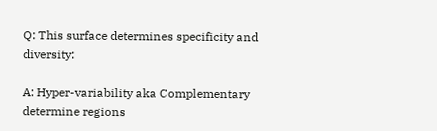Q: This surface determines specificity and diversity:

A: Hyper-variability aka Complementary determine regions